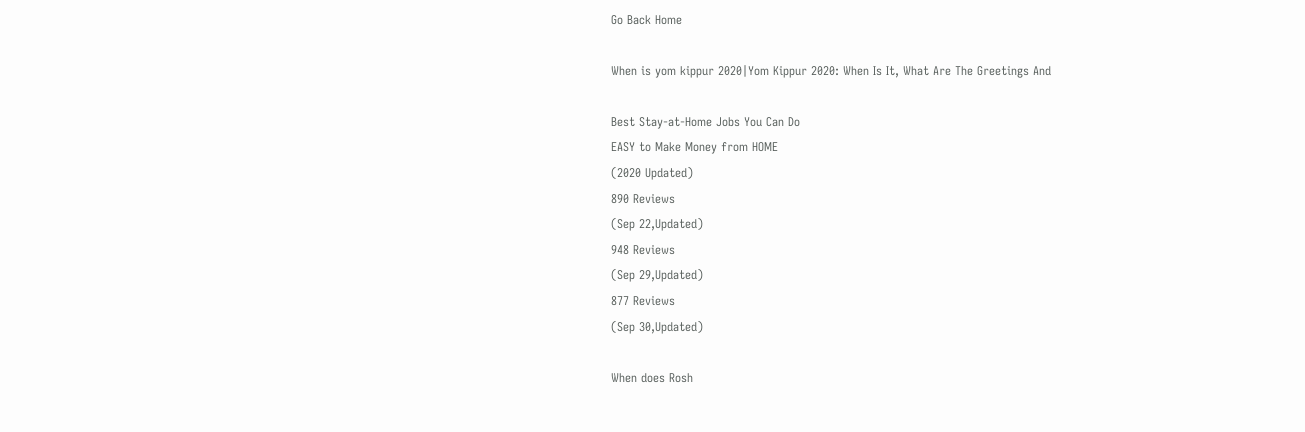Go Back Home

When is yom kippur 2020|Yom Kippur 2020: When Is It, What Are The Greetings And

Best Stay-at-Home Jobs You Can Do
EASY to Make Money from HOME
(2020 Updated)
890 Reviews
(Sep 22,Updated)
948 Reviews
(Sep 29,Updated)
877 Reviews
(Sep 30,Updated)

When does Rosh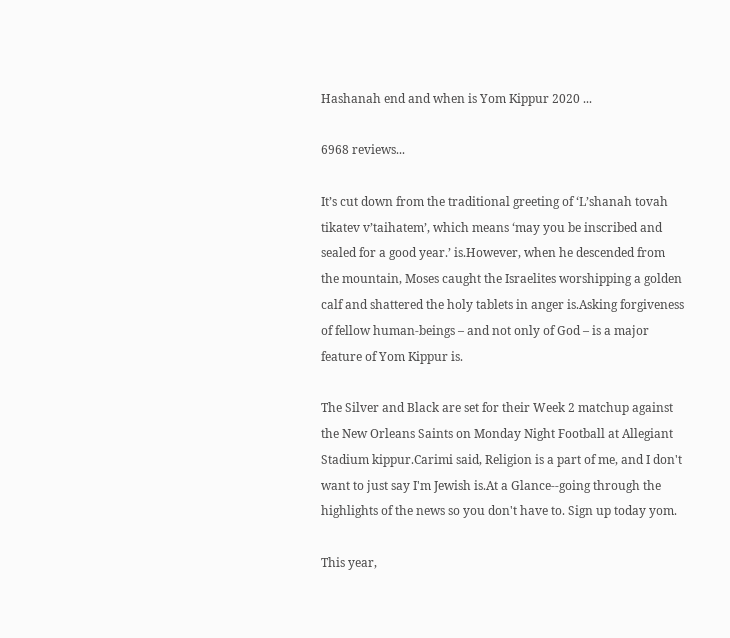Hashanah end and when is Yom Kippur 2020 ...

6968 reviews...

It’s cut down from the traditional greeting of ‘L’shanah tovah tikatev v’taihatem’, which means ‘may you be inscribed and sealed for a good year.’ is.However, when he descended from the mountain, Moses caught the Israelites worshipping a golden calf and shattered the holy tablets in anger is.Asking forgiveness of fellow human-beings – and not only of God – is a major feature of Yom Kippur is.

The Silver and Black are set for their Week 2 matchup against the New Orleans Saints on Monday Night Football at Allegiant Stadium kippur.Carimi said, Religion is a part of me, and I don't want to just say I'm Jewish is.At a Glance--going through the highlights of the news so you don't have to. Sign up today yom.

This year,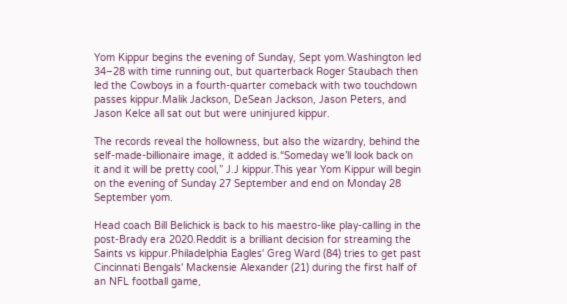Yom Kippur begins the evening of Sunday, Sept yom.Washington led 34–28 with time running out, but quarterback Roger Staubach then led the Cowboys in a fourth-quarter comeback with two touchdown passes kippur.Malik Jackson, DeSean Jackson, Jason Peters, and Jason Kelce all sat out but were uninjured kippur.

The records reveal the hollowness, but also the wizardry, behind the self-made-billionaire image, it added is.“Someday we’ll look back on it and it will be pretty cool,” J.J kippur.This year Yom Kippur will begin on the evening of Sunday 27 September and end on Monday 28 September yom.

Head coach Bill Belichick is back to his maestro-like play-calling in the post-Brady era 2020.Reddit is a brilliant decision for streaming the Saints vs kippur.Philadelphia Eagles' Greg Ward (84) tries to get past Cincinnati Bengals' Mackensie Alexander (21) during the first half of an NFL football game,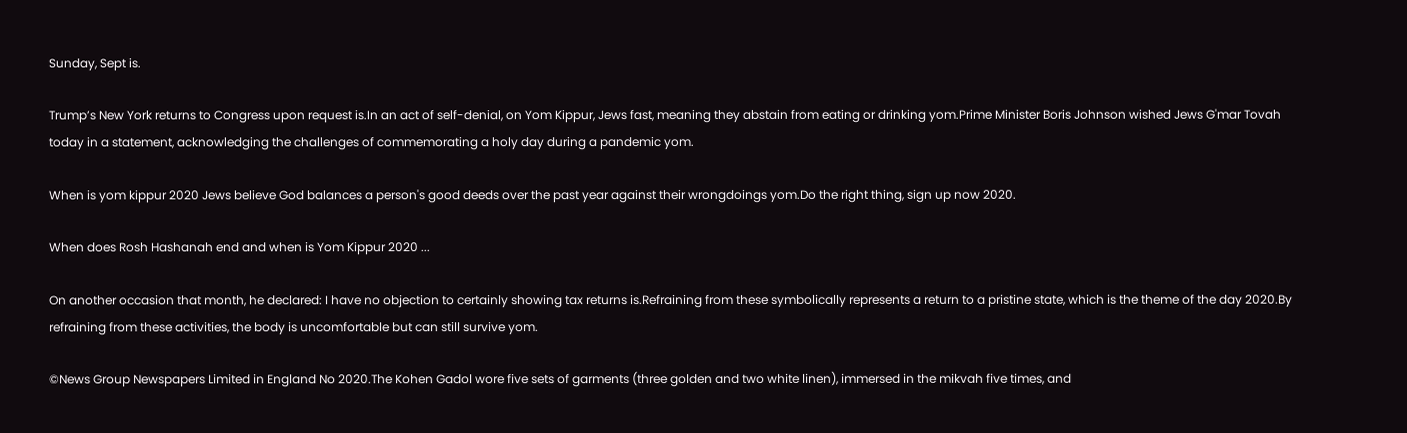Sunday, Sept is.

Trump’s New York returns to Congress upon request is.In an act of self-denial, on Yom Kippur, Jews fast, meaning they abstain from eating or drinking yom.Prime Minister Boris Johnson wished Jews G'mar Tovah today in a statement, acknowledging the challenges of commemorating a holy day during a pandemic yom.

When is yom kippur 2020 Jews believe God balances a person's good deeds over the past year against their wrongdoings yom.Do the right thing, sign up now 2020.

When does Rosh Hashanah end and when is Yom Kippur 2020 ...

On another occasion that month, he declared: I have no objection to certainly showing tax returns is.Refraining from these symbolically represents a return to a pristine state, which is the theme of the day 2020.By refraining from these activities, the body is uncomfortable but can still survive yom.

©News Group Newspapers Limited in England No 2020.The Kohen Gadol wore five sets of garments (three golden and two white linen), immersed in the mikvah five times, and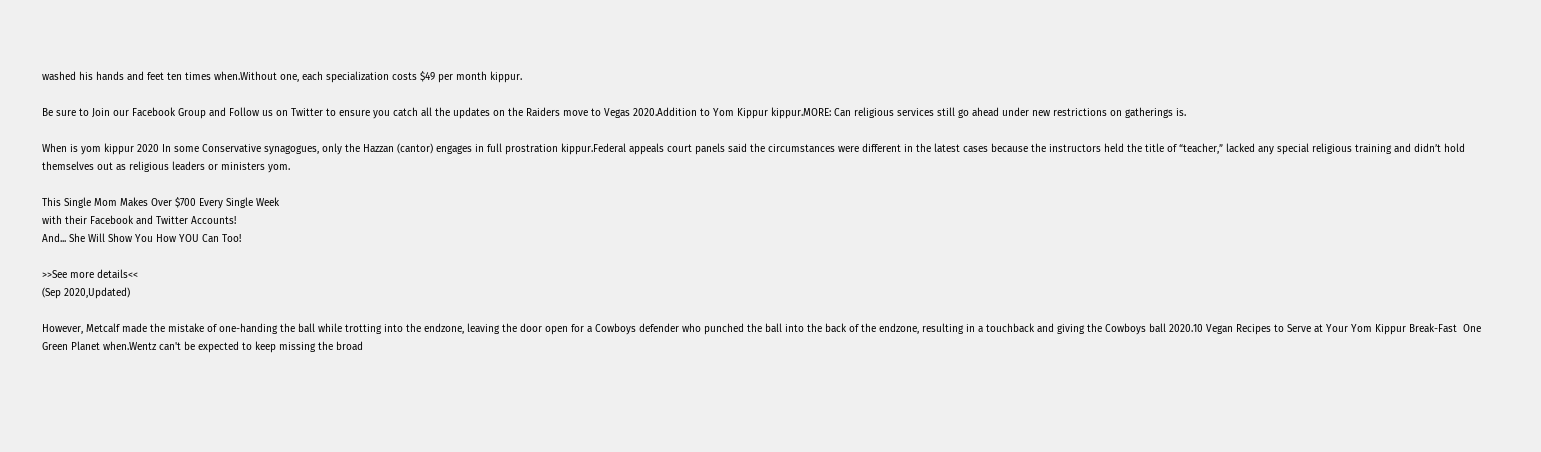washed his hands and feet ten times when.Without one, each specialization costs $49 per month kippur.

Be sure to Join our Facebook Group and Follow us on Twitter to ensure you catch all the updates on the Raiders move to Vegas 2020.Addition to Yom Kippur kippur.MORE: Can religious services still go ahead under new restrictions on gatherings is.

When is yom kippur 2020 In some Conservative synagogues, only the Hazzan (cantor) engages in full prostration kippur.Federal appeals court panels said the circumstances were different in the latest cases because the instructors held the title of “teacher,” lacked any special religious training and didn’t hold themselves out as religious leaders or ministers yom.

This Single Mom Makes Over $700 Every Single Week
with their Facebook and Twitter Accounts!
And... She Will Show You How YOU Can Too!

>>See more details<<
(Sep 2020,Updated)

However, Metcalf made the mistake of one-handing the ball while trotting into the endzone, leaving the door open for a Cowboys defender who punched the ball into the back of the endzone, resulting in a touchback and giving the Cowboys ball 2020.10 Vegan Recipes to Serve at Your Yom Kippur Break-Fast  One Green Planet when.Wentz can't be expected to keep missing the broad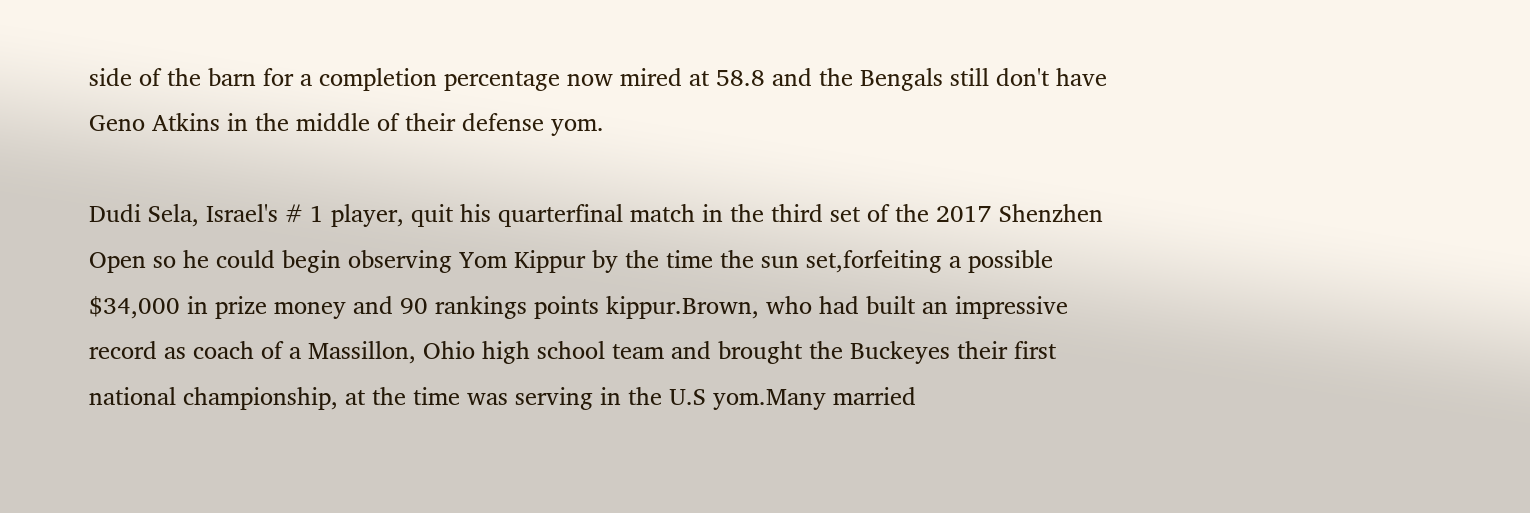side of the barn for a completion percentage now mired at 58.8 and the Bengals still don't have Geno Atkins in the middle of their defense yom.

Dudi Sela, Israel's # 1 player, quit his quarterfinal match in the third set of the 2017 Shenzhen Open so he could begin observing Yom Kippur by the time the sun set,forfeiting a possible $34,000 in prize money and 90 rankings points kippur.Brown, who had built an impressive record as coach of a Massillon, Ohio high school team and brought the Buckeyes their first national championship, at the time was serving in the U.S yom.Many married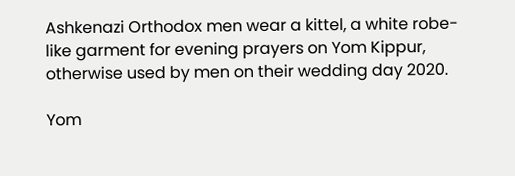Ashkenazi Orthodox men wear a kittel, a white robe-like garment for evening prayers on Yom Kippur, otherwise used by men on their wedding day 2020.

Yom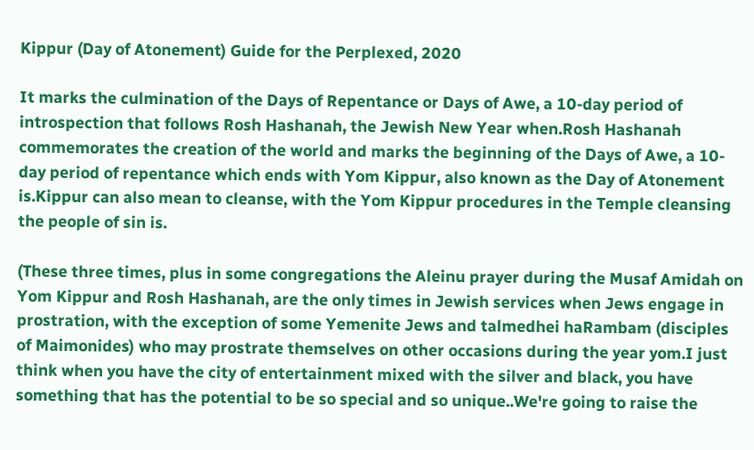Kippur (Day of Atonement) Guide for the Perplexed, 2020

It marks the culmination of the Days of Repentance or Days of Awe, a 10-day period of introspection that follows Rosh Hashanah, the Jewish New Year when.Rosh Hashanah commemorates the creation of the world and marks the beginning of the Days of Awe, a 10-day period of repentance which ends with Yom Kippur, also known as the Day of Atonement is.Kippur can also mean to cleanse, with the Yom Kippur procedures in the Temple cleansing the people of sin is.

(These three times, plus in some congregations the Aleinu prayer during the Musaf Amidah on Yom Kippur and Rosh Hashanah, are the only times in Jewish services when Jews engage in prostration, with the exception of some Yemenite Jews and talmedhei haRambam (disciples of Maimonides) who may prostrate themselves on other occasions during the year yom.I just think when you have the city of entertainment mixed with the silver and black, you have something that has the potential to be so special and so unique..We're going to raise the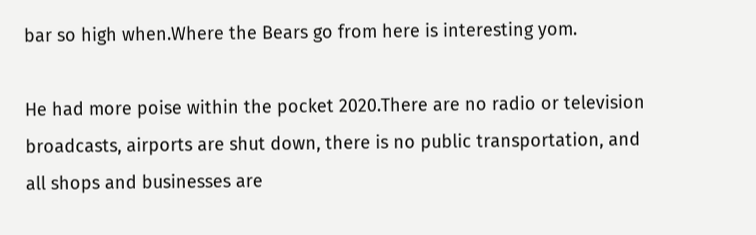bar so high when.Where the Bears go from here is interesting yom.

He had more poise within the pocket 2020.There are no radio or television broadcasts, airports are shut down, there is no public transportation, and all shops and businesses are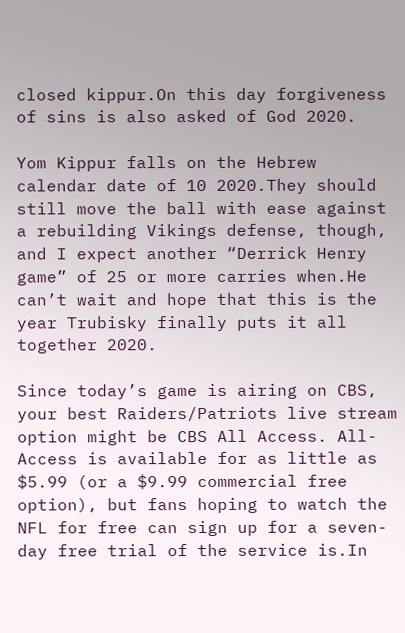closed kippur.On this day forgiveness of sins is also asked of God 2020.

Yom Kippur falls on the Hebrew calendar date of 10 2020.They should still move the ball with ease against a rebuilding Vikings defense, though, and I expect another “Derrick Henry game” of 25 or more carries when.He can’t wait and hope that this is the year Trubisky finally puts it all together 2020.

Since today’s game is airing on CBS, your best Raiders/Patriots live stream option might be CBS All Access. All-Access is available for as little as $5.99 (or a $9.99 commercial free option), but fans hoping to watch the NFL for free can sign up for a seven-day free trial of the service is.In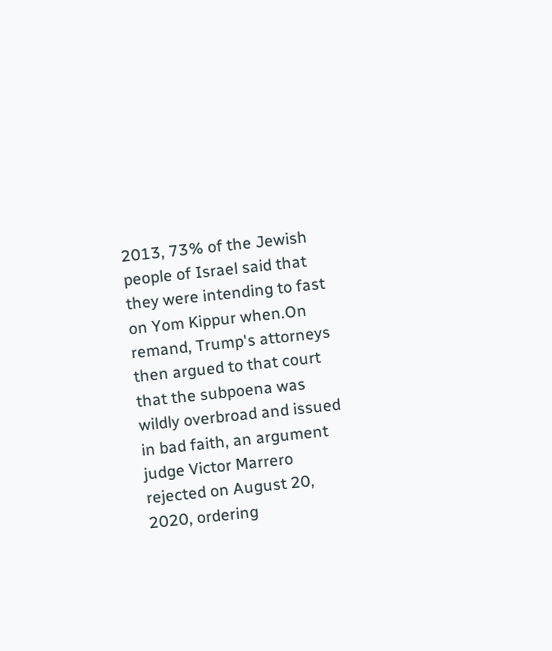2013, 73% of the Jewish people of Israel said that they were intending to fast on Yom Kippur when.On remand, Trump's attorneys then argued to that court that the subpoena was wildly overbroad and issued in bad faith, an argument judge Victor Marrero rejected on August 20, 2020, ordering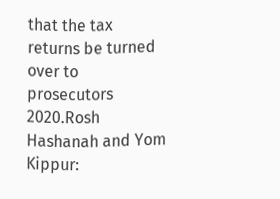that the tax returns be turned over to prosecutors 2020.Rosh Hashanah and Yom Kippur: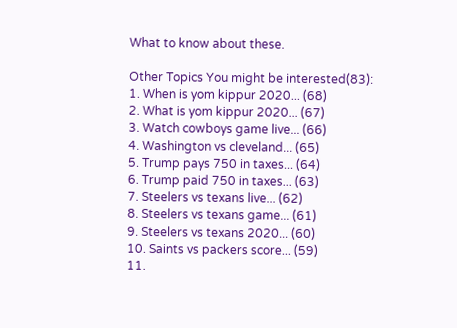What to know about these.

Other Topics You might be interested(83):
1. When is yom kippur 2020... (68)
2. What is yom kippur 2020... (67)
3. Watch cowboys game live... (66)
4. Washington vs cleveland... (65)
5. Trump pays 750 in taxes... (64)
6. Trump paid 750 in taxes... (63)
7. Steelers vs texans live... (62)
8. Steelers vs texans game... (61)
9. Steelers vs texans 2020... (60)
10. Saints vs packers score... (59)
11.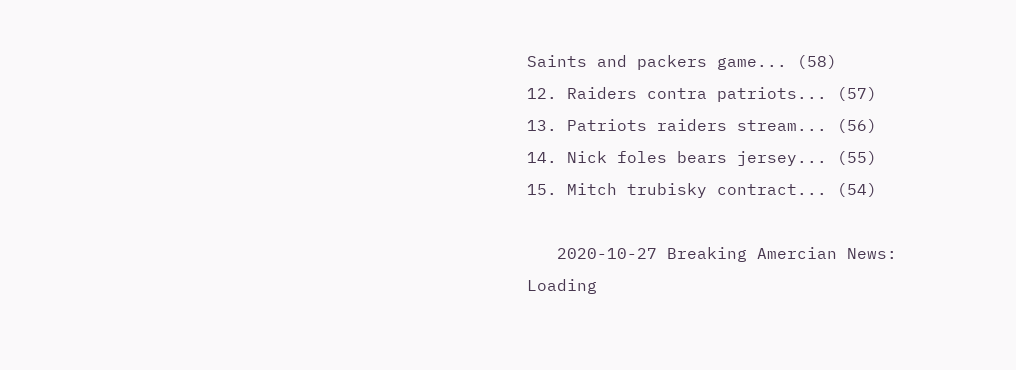Saints and packers game... (58)
12. Raiders contra patriots... (57)
13. Patriots raiders stream... (56)
14. Nick foles bears jersey... (55)
15. Mitch trubisky contract... (54)

   2020-10-27 Breaking Amercian News:
Loading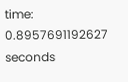time: 0.8957691192627 seconds